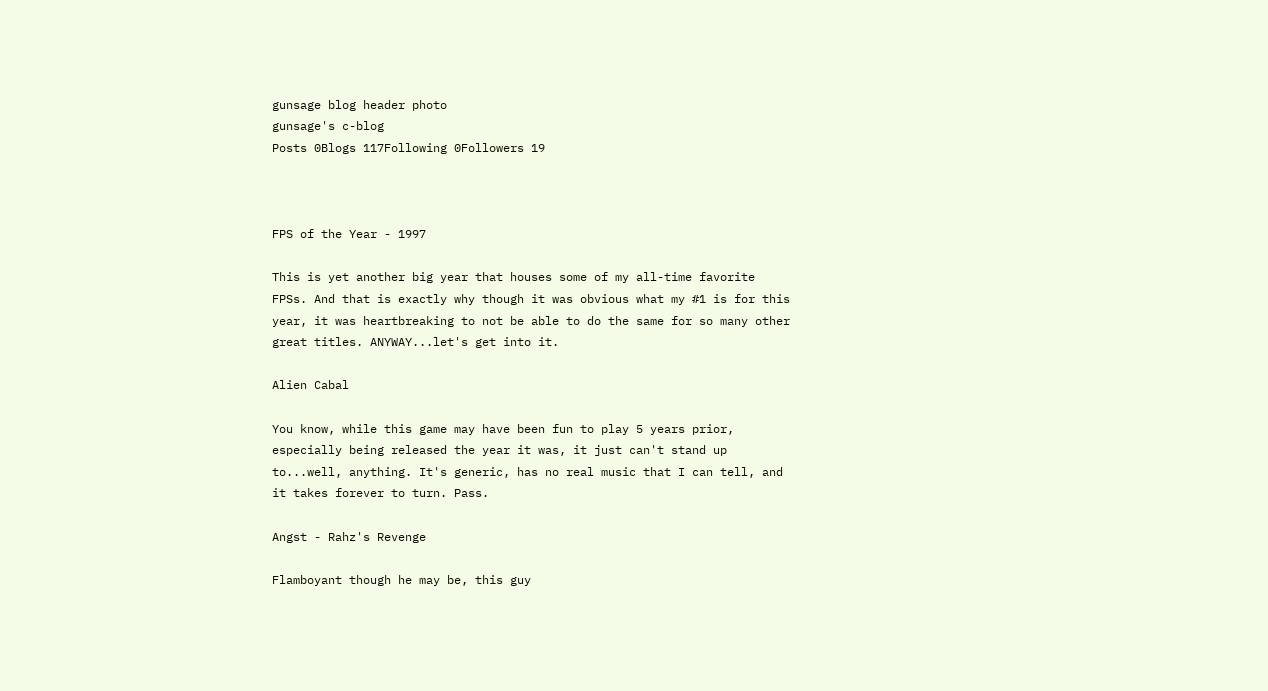gunsage blog header photo
gunsage's c-blog
Posts 0Blogs 117Following 0Followers 19



FPS of the Year - 1997

This is yet another big year that houses some of my all-time favorite FPSs. And that is exactly why though it was obvious what my #1 is for this year, it was heartbreaking to not be able to do the same for so many other great titles. ANYWAY...let's get into it.

Alien Cabal

You know, while this game may have been fun to play 5 years prior, especially being released the year it was, it just can't stand up to...well, anything. It's generic, has no real music that I can tell, and it takes forever to turn. Pass.

Angst - Rahz's Revenge

Flamboyant though he may be, this guy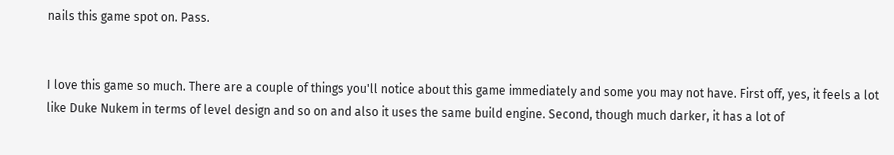nails this game spot on. Pass.


I love this game so much. There are a couple of things you'll notice about this game immediately and some you may not have. First off, yes, it feels a lot like Duke Nukem in terms of level design and so on and also it uses the same build engine. Second, though much darker, it has a lot of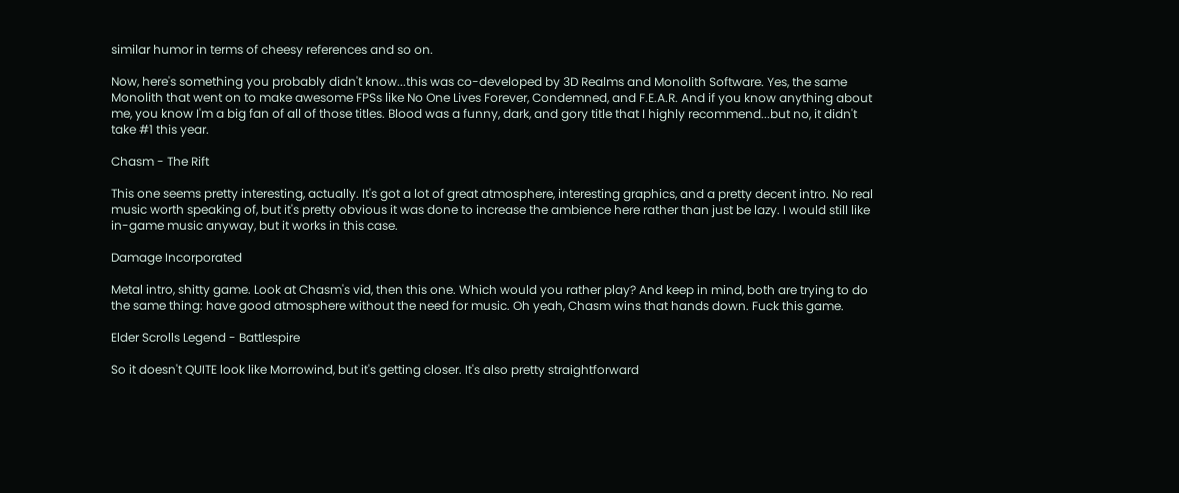similar humor in terms of cheesy references and so on.

Now, here's something you probably didn't know...this was co-developed by 3D Realms and Monolith Software. Yes, the same Monolith that went on to make awesome FPSs like No One Lives Forever, Condemned, and F.E.A.R. And if you know anything about me, you know I'm a big fan of all of those titles. Blood was a funny, dark, and gory title that I highly recommend...but no, it didn't take #1 this year.

Chasm - The Rift

This one seems pretty interesting, actually. It's got a lot of great atmosphere, interesting graphics, and a pretty decent intro. No real music worth speaking of, but it's pretty obvious it was done to increase the ambience here rather than just be lazy. I would still like in-game music anyway, but it works in this case.

Damage Incorporated

Metal intro, shitty game. Look at Chasm's vid, then this one. Which would you rather play? And keep in mind, both are trying to do the same thing: have good atmosphere without the need for music. Oh yeah, Chasm wins that hands down. Fuck this game.

Elder Scrolls Legend - Battlespire

So it doesn't QUITE look like Morrowind, but it's getting closer. It's also pretty straightforward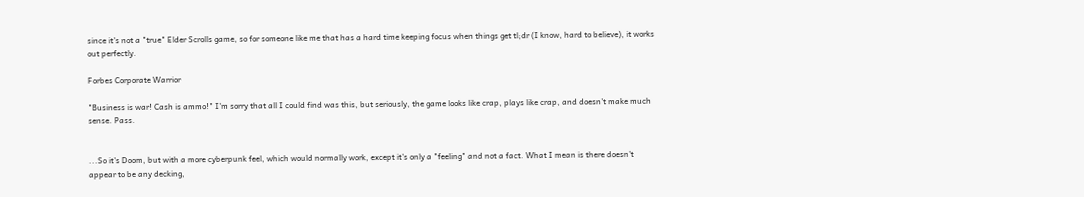since it's not a "true" Elder Scrolls game, so for someone like me that has a hard time keeping focus when things get tl;dr (I know, hard to believe), it works out perfectly.

Forbes Corporate Warrior

"Business is war! Cash is ammo!" I'm sorry that all I could find was this, but seriously, the game looks like crap, plays like crap, and doesn't make much sense. Pass.


...So it's Doom, but with a more cyberpunk feel, which would normally work, except it's only a "feeling" and not a fact. What I mean is there doesn't appear to be any decking,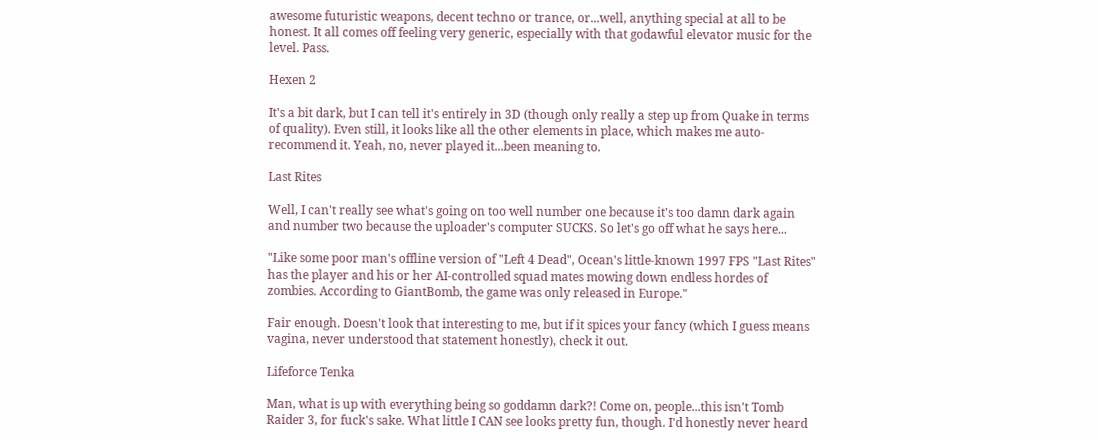awesome futuristic weapons, decent techno or trance, or...well, anything special at all to be honest. It all comes off feeling very generic, especially with that godawful elevator music for the level. Pass.

Hexen 2

It's a bit dark, but I can tell it's entirely in 3D (though only really a step up from Quake in terms of quality). Even still, it looks like all the other elements in place, which makes me auto-recommend it. Yeah, no, never played it...been meaning to.

Last Rites

Well, I can't really see what's going on too well number one because it's too damn dark again and number two because the uploader's computer SUCKS. So let's go off what he says here...

"Like some poor man's offline version of "Left 4 Dead", Ocean's little-known 1997 FPS "Last Rites" has the player and his or her AI-controlled squad mates mowing down endless hordes of zombies. According to GiantBomb, the game was only released in Europe."

Fair enough. Doesn't look that interesting to me, but if it spices your fancy (which I guess means vagina, never understood that statement honestly), check it out.

Lifeforce Tenka

Man, what is up with everything being so goddamn dark?! Come on, people...this isn't Tomb Raider 3, for fuck's sake. What little I CAN see looks pretty fun, though. I'd honestly never heard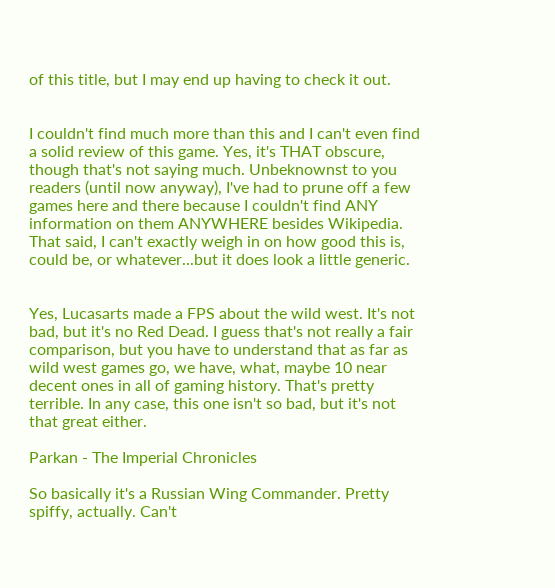of this title, but I may end up having to check it out.


I couldn't find much more than this and I can't even find a solid review of this game. Yes, it's THAT obscure, though that's not saying much. Unbeknownst to you readers (until now anyway), I've had to prune off a few games here and there because I couldn't find ANY information on them ANYWHERE besides Wikipedia. That said, I can't exactly weigh in on how good this is, could be, or whatever...but it does look a little generic.


Yes, Lucasarts made a FPS about the wild west. It's not bad, but it's no Red Dead. I guess that's not really a fair comparison, but you have to understand that as far as wild west games go, we have, what, maybe 10 near decent ones in all of gaming history. That's pretty terrible. In any case, this one isn't so bad, but it's not that great either.

Parkan - The Imperial Chronicles

So basically it's a Russian Wing Commander. Pretty spiffy, actually. Can't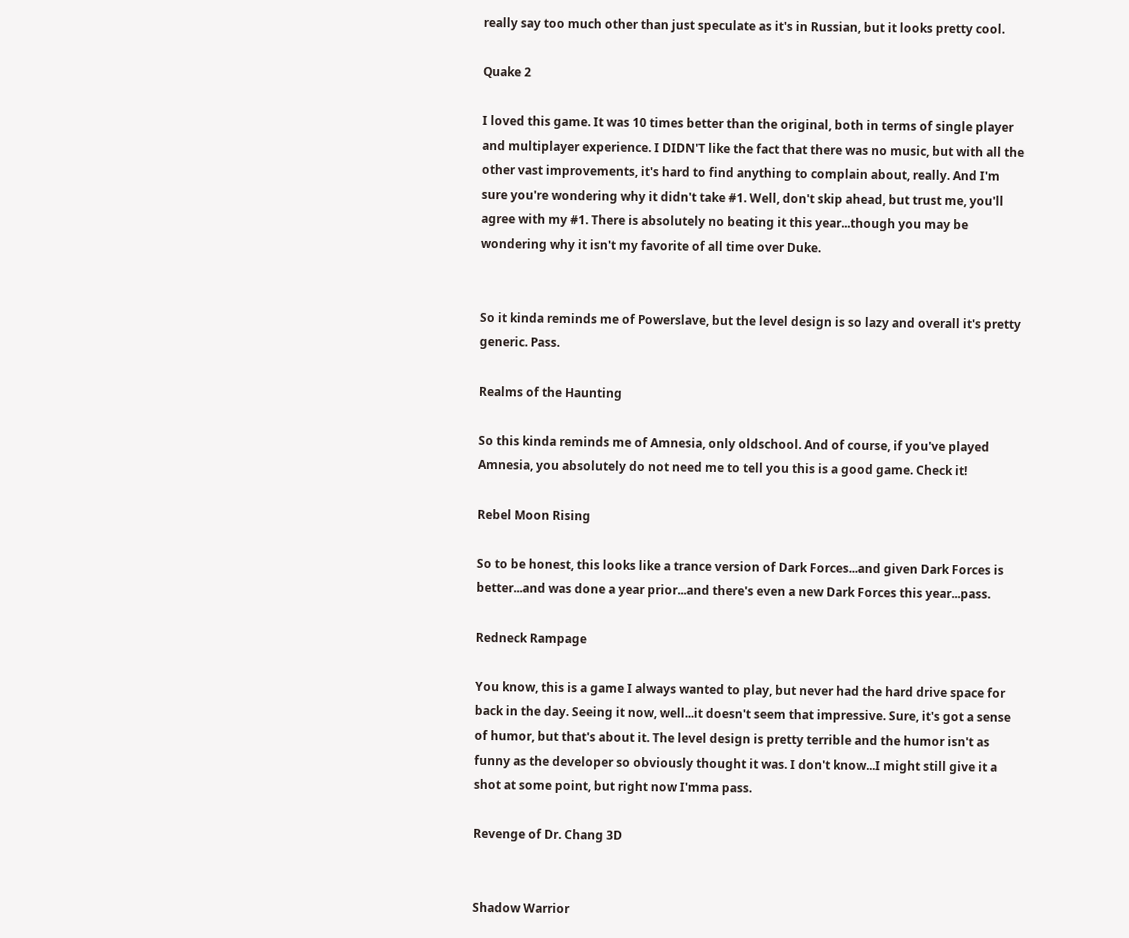really say too much other than just speculate as it's in Russian, but it looks pretty cool.

Quake 2

I loved this game. It was 10 times better than the original, both in terms of single player and multiplayer experience. I DIDN'T like the fact that there was no music, but with all the other vast improvements, it's hard to find anything to complain about, really. And I'm sure you're wondering why it didn't take #1. Well, don't skip ahead, but trust me, you'll agree with my #1. There is absolutely no beating it this year...though you may be wondering why it isn't my favorite of all time over Duke.


So it kinda reminds me of Powerslave, but the level design is so lazy and overall it's pretty generic. Pass.

Realms of the Haunting

So this kinda reminds me of Amnesia, only oldschool. And of course, if you've played Amnesia, you absolutely do not need me to tell you this is a good game. Check it!

Rebel Moon Rising

So to be honest, this looks like a trance version of Dark Forces...and given Dark Forces is better...and was done a year prior...and there's even a new Dark Forces this year...pass.

Redneck Rampage

You know, this is a game I always wanted to play, but never had the hard drive space for back in the day. Seeing it now, well...it doesn't seem that impressive. Sure, it's got a sense of humor, but that's about it. The level design is pretty terrible and the humor isn't as funny as the developer so obviously thought it was. I don't know...I might still give it a shot at some point, but right now I'mma pass.

Revenge of Dr. Chang 3D


Shadow Warrior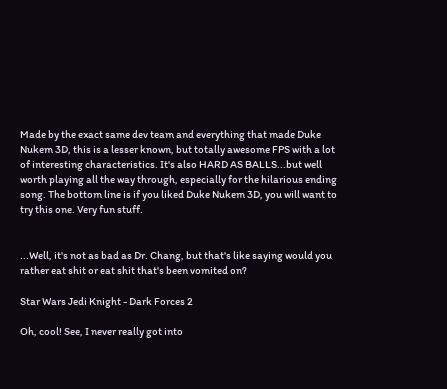Made by the exact same dev team and everything that made Duke Nukem 3D, this is a lesser known, but totally awesome FPS with a lot of interesting characteristics. It's also HARD AS BALLS...but well worth playing all the way through, especially for the hilarious ending song. The bottom line is if you liked Duke Nukem 3D, you will want to try this one. Very fun stuff.


...Well, it's not as bad as Dr. Chang, but that's like saying would you rather eat shit or eat shit that's been vomited on?

Star Wars Jedi Knight - Dark Forces 2

Oh, cool! See, I never really got into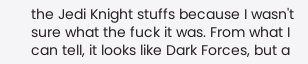the Jedi Knight stuffs because I wasn't sure what the fuck it was. From what I can tell, it looks like Dark Forces, but a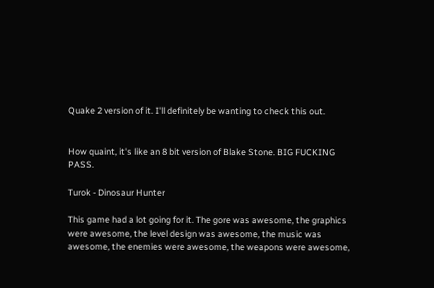Quake 2 version of it. I'll definitely be wanting to check this out.


How quaint, it's like an 8 bit version of Blake Stone. BIG FUCKING PASS.

Turok - Dinosaur Hunter

This game had a lot going for it. The gore was awesome, the graphics were awesome, the level design was awesome, the music was awesome, the enemies were awesome, the weapons were awesome,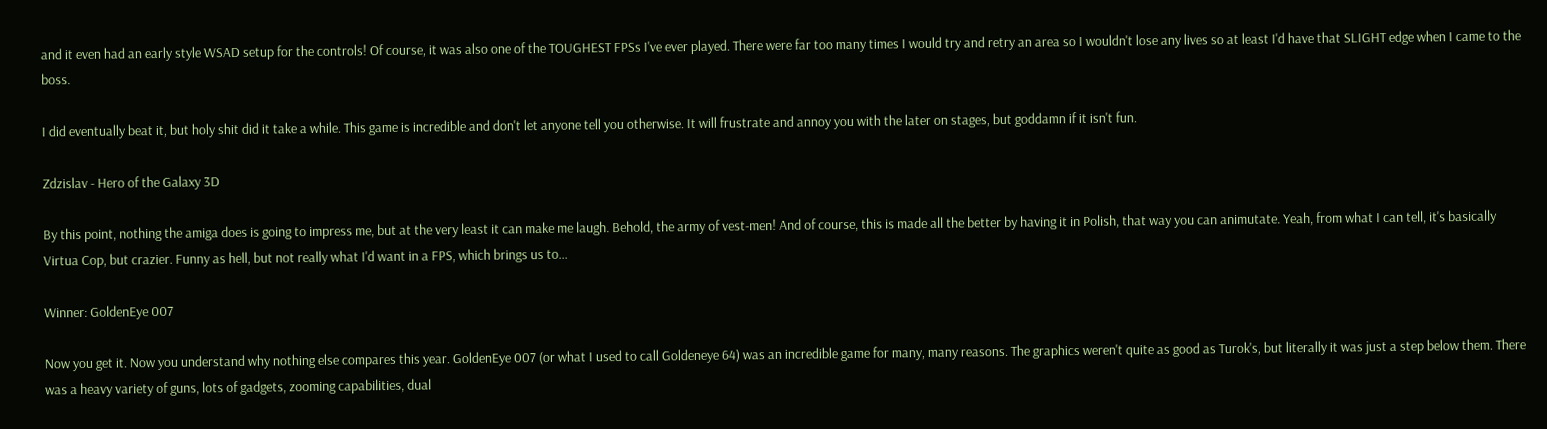and it even had an early style WSAD setup for the controls! Of course, it was also one of the TOUGHEST FPSs I've ever played. There were far too many times I would try and retry an area so I wouldn't lose any lives so at least I'd have that SLIGHT edge when I came to the boss.

I did eventually beat it, but holy shit did it take a while. This game is incredible and don't let anyone tell you otherwise. It will frustrate and annoy you with the later on stages, but goddamn if it isn't fun.

Zdzislav - Hero of the Galaxy 3D

By this point, nothing the amiga does is going to impress me, but at the very least it can make me laugh. Behold, the army of vest-men! And of course, this is made all the better by having it in Polish, that way you can animutate. Yeah, from what I can tell, it's basically Virtua Cop, but crazier. Funny as hell, but not really what I'd want in a FPS, which brings us to...

Winner: GoldenEye 007

Now you get it. Now you understand why nothing else compares this year. GoldenEye 007 (or what I used to call Goldeneye 64) was an incredible game for many, many reasons. The graphics weren't quite as good as Turok's, but literally it was just a step below them. There was a heavy variety of guns, lots of gadgets, zooming capabilities, dual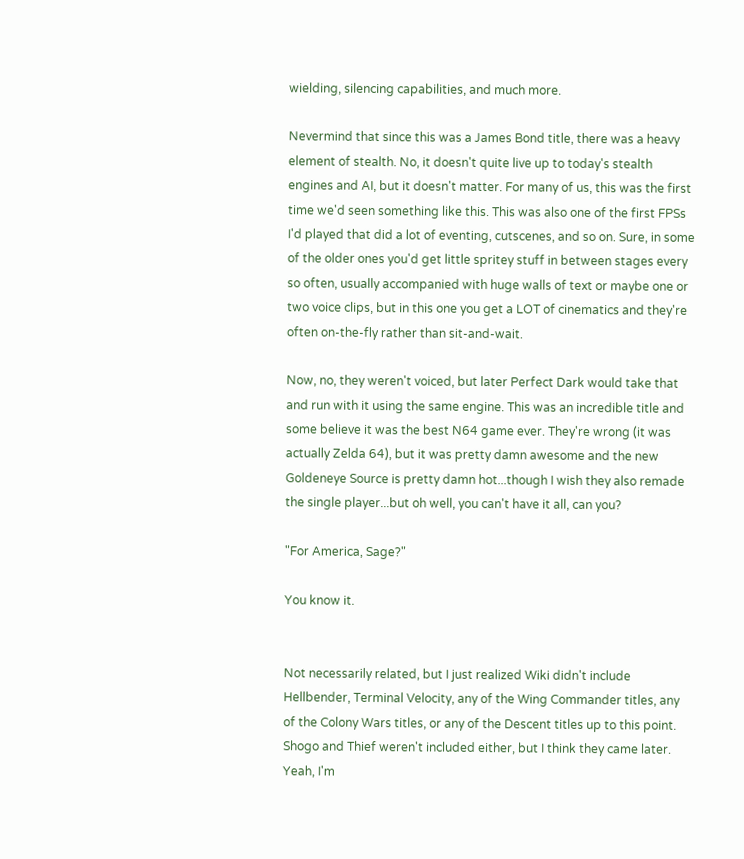wielding, silencing capabilities, and much more.

Nevermind that since this was a James Bond title, there was a heavy element of stealth. No, it doesn't quite live up to today's stealth engines and AI, but it doesn't matter. For many of us, this was the first time we'd seen something like this. This was also one of the first FPSs I'd played that did a lot of eventing, cutscenes, and so on. Sure, in some of the older ones you'd get little spritey stuff in between stages every so often, usually accompanied with huge walls of text or maybe one or two voice clips, but in this one you get a LOT of cinematics and they're often on-the-fly rather than sit-and-wait.

Now, no, they weren't voiced, but later Perfect Dark would take that and run with it using the same engine. This was an incredible title and some believe it was the best N64 game ever. They're wrong (it was actually Zelda 64), but it was pretty damn awesome and the new Goldeneye Source is pretty damn hot...though I wish they also remade the single player...but oh well, you can't have it all, can you?

"For America, Sage?"

You know it.


Not necessarily related, but I just realized Wiki didn't include Hellbender, Terminal Velocity, any of the Wing Commander titles, any of the Colony Wars titles, or any of the Descent titles up to this point. Shogo and Thief weren't included either, but I think they came later. Yeah, I'm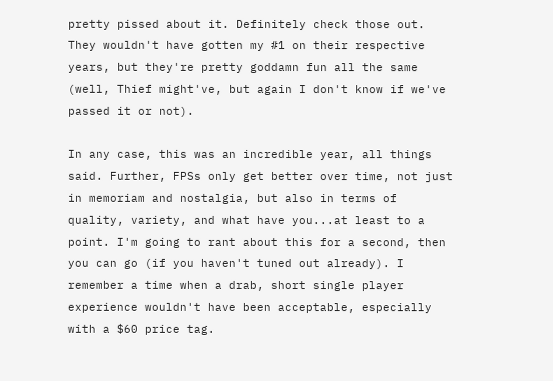pretty pissed about it. Definitely check those out. They wouldn't have gotten my #1 on their respective years, but they're pretty goddamn fun all the same (well, Thief might've, but again I don't know if we've passed it or not).

In any case, this was an incredible year, all things said. Further, FPSs only get better over time, not just in memoriam and nostalgia, but also in terms of quality, variety, and what have you...at least to a point. I'm going to rant about this for a second, then you can go (if you haven't tuned out already). I remember a time when a drab, short single player experience wouldn't have been acceptable, especially with a $60 price tag.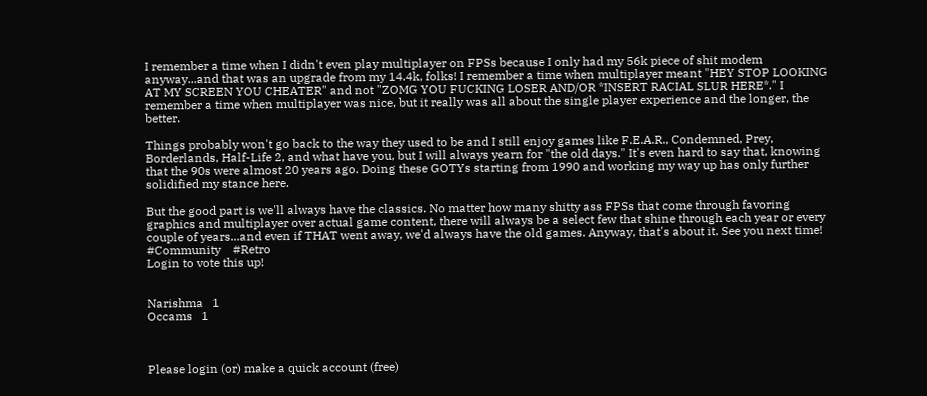I remember a time when I didn't even play multiplayer on FPSs because I only had my 56k piece of shit modem anyway...and that was an upgrade from my 14.4k, folks! I remember a time when multiplayer meant "HEY STOP LOOKING AT MY SCREEN YOU CHEATER" and not "ZOMG YOU FUCKING LOSER AND/OR *INSERT RACIAL SLUR HERE*." I remember a time when multiplayer was nice, but it really was all about the single player experience and the longer, the better.

Things probably won't go back to the way they used to be and I still enjoy games like F.E.A.R., Condemned, Prey, Borderlands, Half-Life 2, and what have you, but I will always yearn for "the old days." It's even hard to say that, knowing that the 90s were almost 20 years ago. Doing these GOTYs starting from 1990 and working my way up has only further solidified my stance here.

But the good part is we'll always have the classics. No matter how many shitty ass FPSs that come through favoring graphics and multiplayer over actual game content, there will always be a select few that shine through each year or every couple of years...and even if THAT went away, we'd always have the old games. Anyway, that's about it. See you next time!
#Community    #Retro
Login to vote this up!


Narishma   1
Occams   1



Please login (or) make a quick account (free)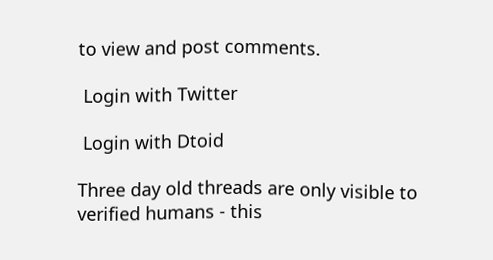to view and post comments.

 Login with Twitter

 Login with Dtoid

Three day old threads are only visible to verified humans - this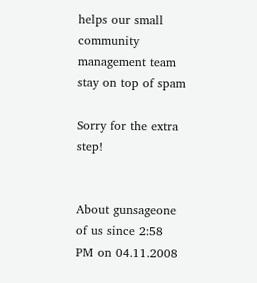helps our small community management team stay on top of spam

Sorry for the extra step!


About gunsageone of us since 2:58 PM on 04.11.2008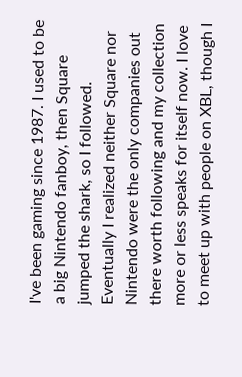I've been gaming since 1987. I used to be a big Nintendo fanboy, then Square jumped the shark, so I followed. Eventually I realized neither Square nor Nintendo were the only companies out there worth following and my collection more or less speaks for itself now. I love to meet up with people on XBL, though I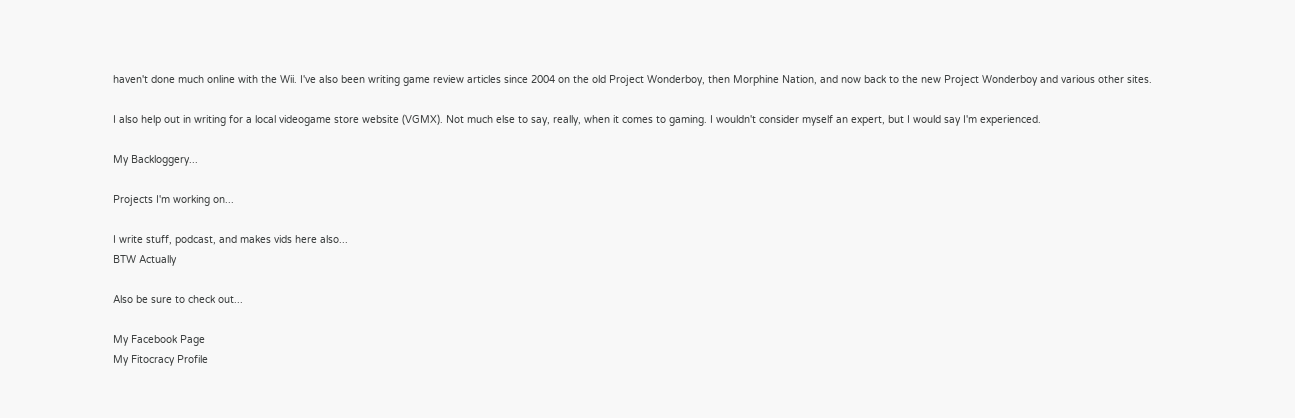haven't done much online with the Wii. I've also been writing game review articles since 2004 on the old Project Wonderboy, then Morphine Nation, and now back to the new Project Wonderboy and various other sites.

I also help out in writing for a local videogame store website (VGMX). Not much else to say, really, when it comes to gaming. I wouldn't consider myself an expert, but I would say I'm experienced.

My Backloggery...

Projects I'm working on...

I write stuff, podcast, and makes vids here also...
BTW Actually

Also be sure to check out...

My Facebook Page
My Fitocracy Profile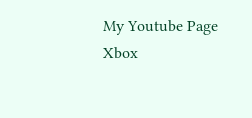My Youtube Page
Xbox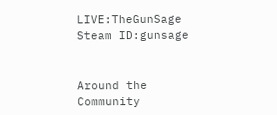LIVE:TheGunSage
Steam ID:gunsage


Around the Community